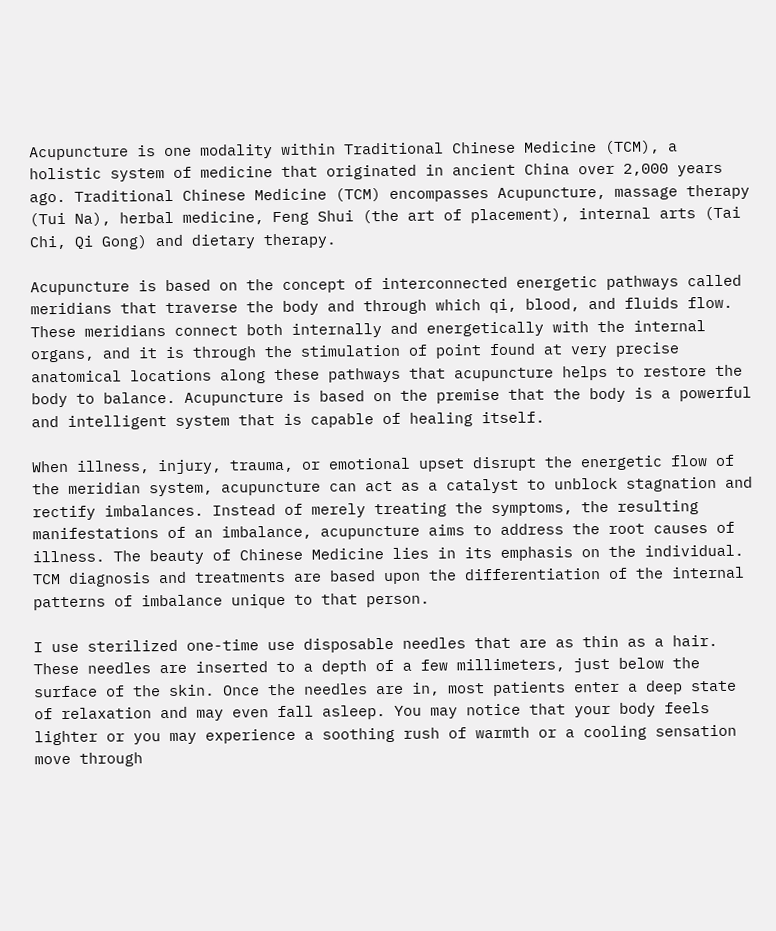Acupuncture is one modality within Traditional Chinese Medicine (TCM), a holistic system of medicine that originated in ancient China over 2,000 years ago. Traditional Chinese Medicine (TCM) encompasses Acupuncture, massage therapy (Tui Na), herbal medicine, Feng Shui (the art of placement), internal arts (Tai Chi, Qi Gong) and dietary therapy.

Acupuncture is based on the concept of interconnected energetic pathways called meridians that traverse the body and through which qi, blood, and fluids flow. These meridians connect both internally and energetically with the internal organs, and it is through the stimulation of point found at very precise anatomical locations along these pathways that acupuncture helps to restore the body to balance. Acupuncture is based on the premise that the body is a powerful and intelligent system that is capable of healing itself.

When illness, injury, trauma, or emotional upset disrupt the energetic flow of the meridian system, acupuncture can act as a catalyst to unblock stagnation and rectify imbalances. Instead of merely treating the symptoms, the resulting manifestations of an imbalance, acupuncture aims to address the root causes of illness. The beauty of Chinese Medicine lies in its emphasis on the individual. TCM diagnosis and treatments are based upon the differentiation of the internal patterns of imbalance unique to that person.

I use sterilized one-time use disposable needles that are as thin as a hair. These needles are inserted to a depth of a few millimeters, just below the surface of the skin. Once the needles are in, most patients enter a deep state of relaxation and may even fall asleep. You may notice that your body feels lighter or you may experience a soothing rush of warmth or a cooling sensation move through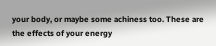your body, or maybe some achiness too. These are the effects of your energy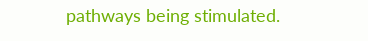pathways being stimulated.